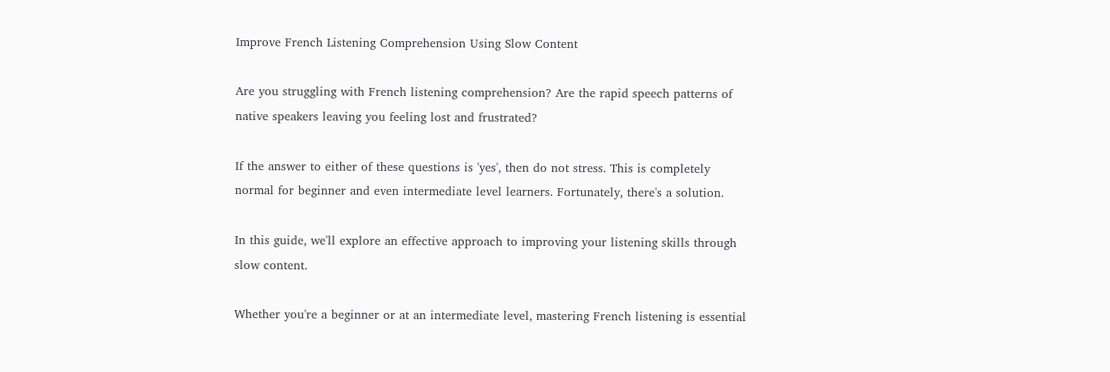Improve French Listening Comprehension Using Slow Content

Are you struggling with French listening comprehension? Are the rapid speech patterns of native speakers leaving you feeling lost and frustrated?

If the answer to either of these questions is 'yes', then do not stress. This is completely normal for beginner and even intermediate level learners. Fortunately, there's a solution.

In this guide, we'll explore an effective approach to improving your listening skills through slow content.

Whether you're a beginner or at an intermediate level, mastering French listening is essential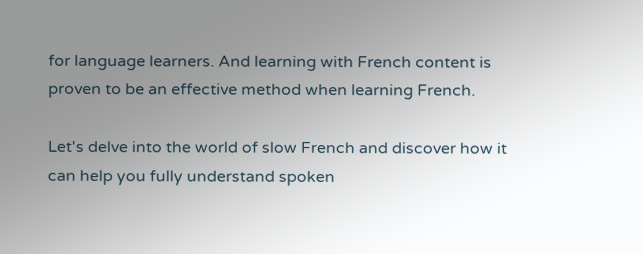for language learners. And learning with French content is proven to be an effective method when learning French.

Let's delve into the world of slow French and discover how it can help you fully understand spoken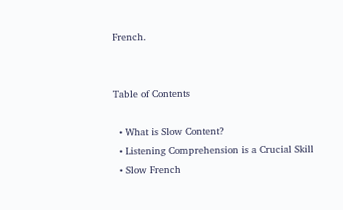French.


Table of Contents

  • What is Slow Content?
  • Listening Comprehension is a Crucial Skill
  • Slow French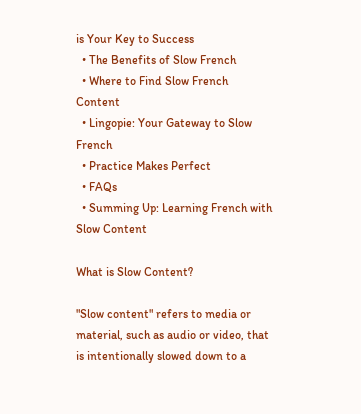is Your Key to Success
  • The Benefits of Slow French
  • Where to Find Slow French Content
  • Lingopie: Your Gateway to Slow French
  • Practice Makes Perfect
  • FAQs
  • Summing Up: Learning French with Slow Content

What is Slow Content?

"Slow content" refers to media or material, such as audio or video, that is intentionally slowed down to a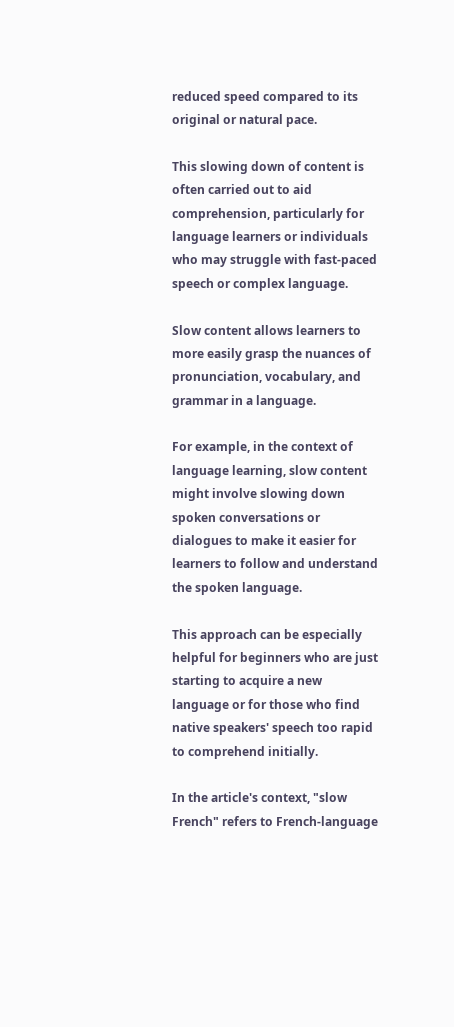reduced speed compared to its original or natural pace.

This slowing down of content is often carried out to aid comprehension, particularly for language learners or individuals who may struggle with fast-paced speech or complex language.

Slow content allows learners to more easily grasp the nuances of pronunciation, vocabulary, and grammar in a language.

For example, in the context of language learning, slow content might involve slowing down spoken conversations or dialogues to make it easier for learners to follow and understand the spoken language.

This approach can be especially helpful for beginners who are just starting to acquire a new language or for those who find native speakers' speech too rapid to comprehend initially.

In the article's context, "slow French" refers to French-language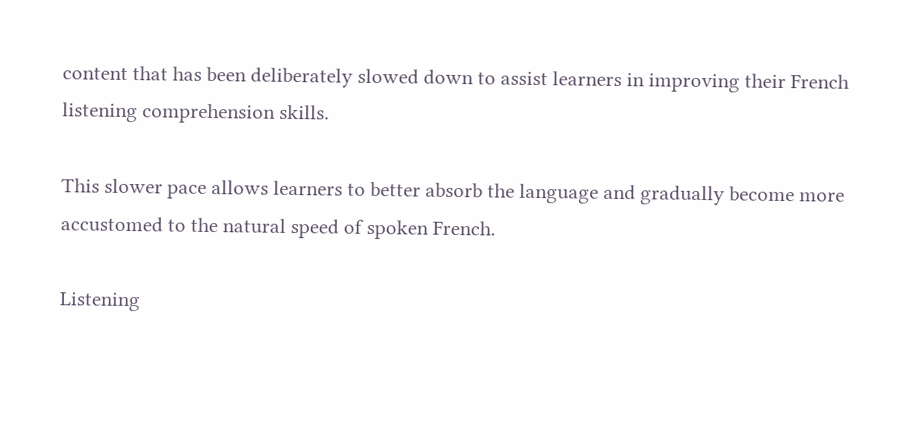content that has been deliberately slowed down to assist learners in improving their French listening comprehension skills.

This slower pace allows learners to better absorb the language and gradually become more accustomed to the natural speed of spoken French.

Listening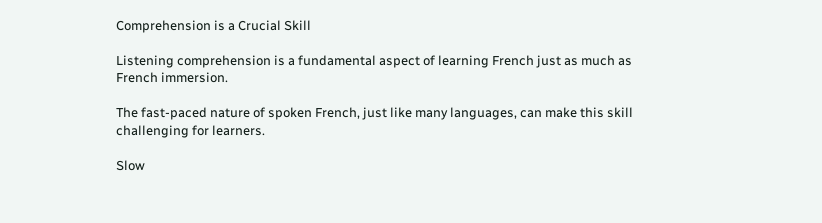Comprehension is a Crucial Skill

Listening comprehension is a fundamental aspect of learning French just as much as French immersion.

The fast-paced nature of spoken French, just like many languages, can make this skill challenging for learners.

Slow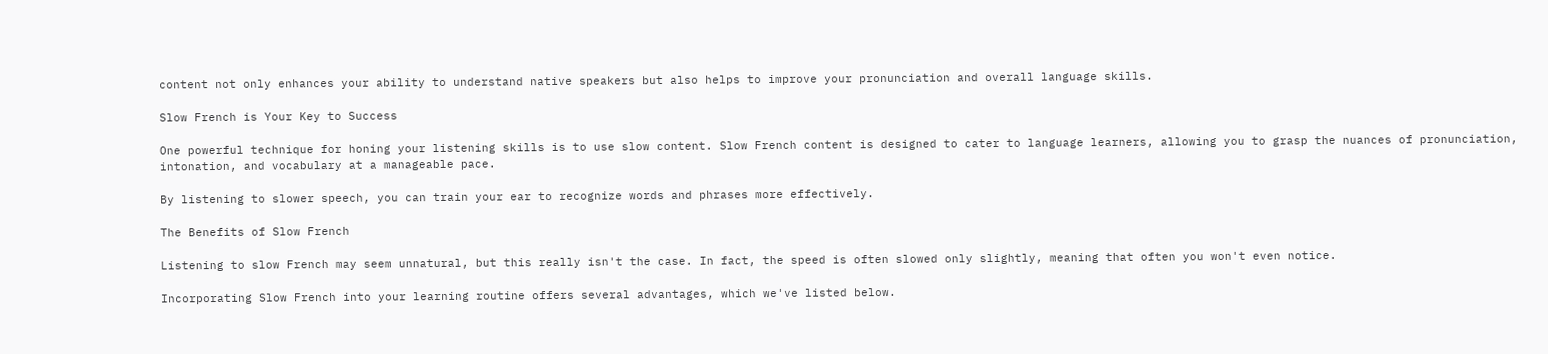content not only enhances your ability to understand native speakers but also helps to improve your pronunciation and overall language skills.

Slow French is Your Key to Success

One powerful technique for honing your listening skills is to use slow content. Slow French content is designed to cater to language learners, allowing you to grasp the nuances of pronunciation, intonation, and vocabulary at a manageable pace.

By listening to slower speech, you can train your ear to recognize words and phrases more effectively.

The Benefits of Slow French

Listening to slow French may seem unnatural, but this really isn't the case. In fact, the speed is often slowed only slightly, meaning that often you won't even notice.

Incorporating Slow French into your learning routine offers several advantages, which we've listed below.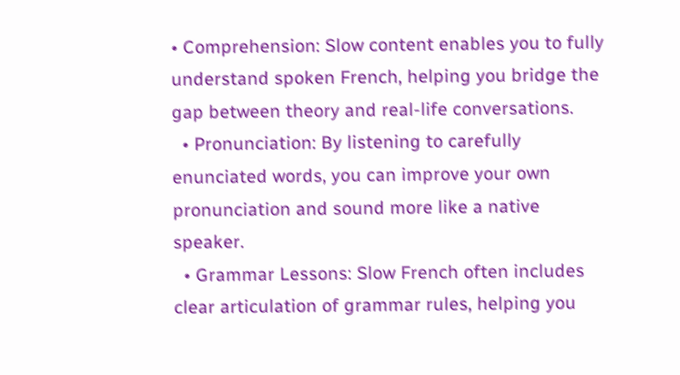• Comprehension: Slow content enables you to fully understand spoken French, helping you bridge the gap between theory and real-life conversations.
  • Pronunciation: By listening to carefully enunciated words, you can improve your own pronunciation and sound more like a native speaker.
  • Grammar Lessons: Slow French often includes clear articulation of grammar rules, helping you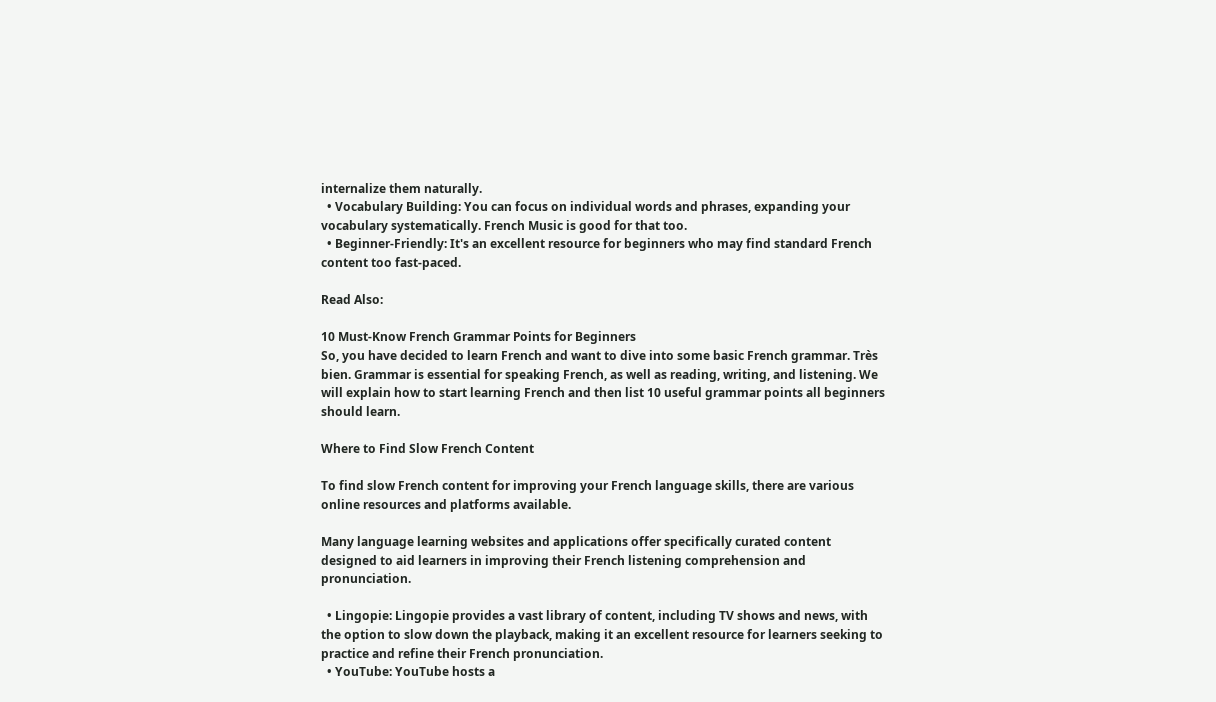internalize them naturally.
  • Vocabulary Building: You can focus on individual words and phrases, expanding your vocabulary systematically. French Music is good for that too.
  • Beginner-Friendly: It's an excellent resource for beginners who may find standard French content too fast-paced.

Read Also:

10 Must-Know French Grammar Points for Beginners
So, you have decided to learn French and want to dive into some basic French grammar. Très bien. Grammar is essential for speaking French, as well as reading, writing, and listening. We will explain how to start learning French and then list 10 useful grammar points all beginners should learn.

Where to Find Slow French Content

To find slow French content for improving your French language skills, there are various online resources and platforms available.

Many language learning websites and applications offer specifically curated content designed to aid learners in improving their French listening comprehension and pronunciation.

  • Lingopie: Lingopie provides a vast library of content, including TV shows and news, with the option to slow down the playback, making it an excellent resource for learners seeking to practice and refine their French pronunciation.
  • YouTube: YouTube hosts a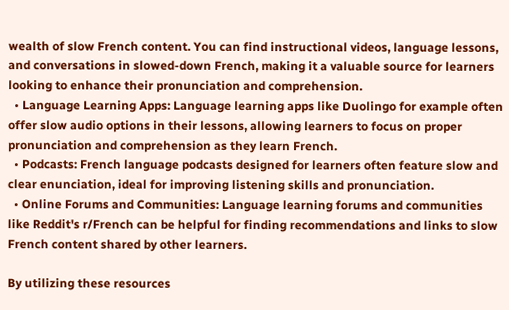wealth of slow French content. You can find instructional videos, language lessons, and conversations in slowed-down French, making it a valuable source for learners looking to enhance their pronunciation and comprehension.
  • Language Learning Apps: Language learning apps like Duolingo for example often offer slow audio options in their lessons, allowing learners to focus on proper pronunciation and comprehension as they learn French.
  • Podcasts: French language podcasts designed for learners often feature slow and clear enunciation, ideal for improving listening skills and pronunciation.
  • Online Forums and Communities: Language learning forums and communities like Reddit's r/French can be helpful for finding recommendations and links to slow French content shared by other learners.

By utilizing these resources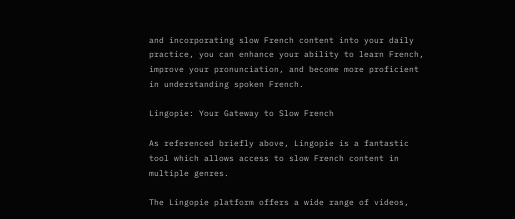and incorporating slow French content into your daily practice, you can enhance your ability to learn French, improve your pronunciation, and become more proficient in understanding spoken French.

Lingopie: Your Gateway to Slow French

As referenced briefly above, Lingopie is a fantastic tool which allows access to slow French content in multiple genres.

The Lingopie platform offers a wide range of videos,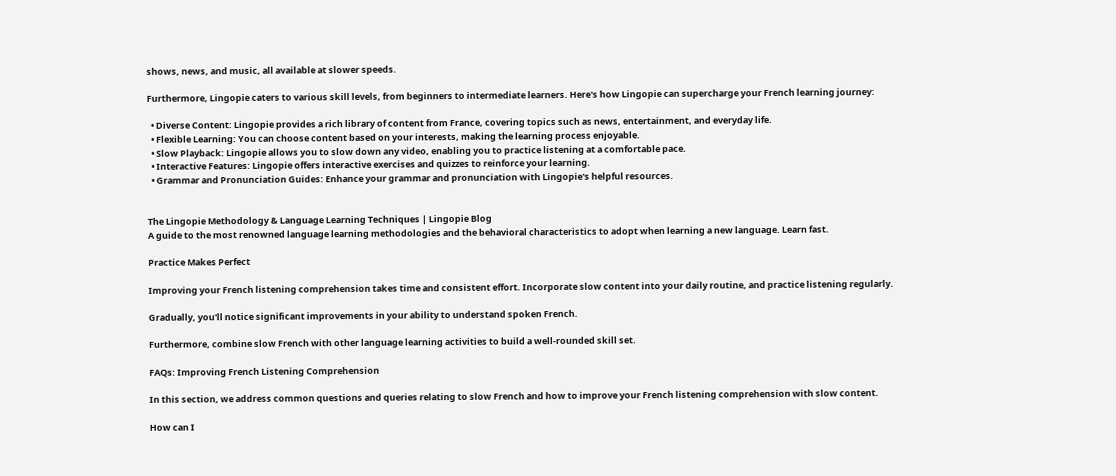shows, news, and music, all available at slower speeds.

Furthermore, Lingopie caters to various skill levels, from beginners to intermediate learners. Here's how Lingopie can supercharge your French learning journey:

  • Diverse Content: Lingopie provides a rich library of content from France, covering topics such as news, entertainment, and everyday life.
  • Flexible Learning: You can choose content based on your interests, making the learning process enjoyable.
  • Slow Playback: Lingopie allows you to slow down any video, enabling you to practice listening at a comfortable pace.
  • Interactive Features: Lingopie offers interactive exercises and quizzes to reinforce your learning.
  • Grammar and Pronunciation Guides: Enhance your grammar and pronunciation with Lingopie's helpful resources.


The Lingopie Methodology & Language Learning Techniques | Lingopie Blog
A guide to the most renowned language learning methodologies and the behavioral characteristics to adopt when learning a new language. Learn fast.

Practice Makes Perfect

Improving your French listening comprehension takes time and consistent effort. Incorporate slow content into your daily routine, and practice listening regularly.

Gradually, you'll notice significant improvements in your ability to understand spoken French.

Furthermore, combine slow French with other language learning activities to build a well-rounded skill set.

FAQs: Improving French Listening Comprehension

In this section, we address common questions and queries relating to slow French and how to improve your French listening comprehension with slow content.

How can I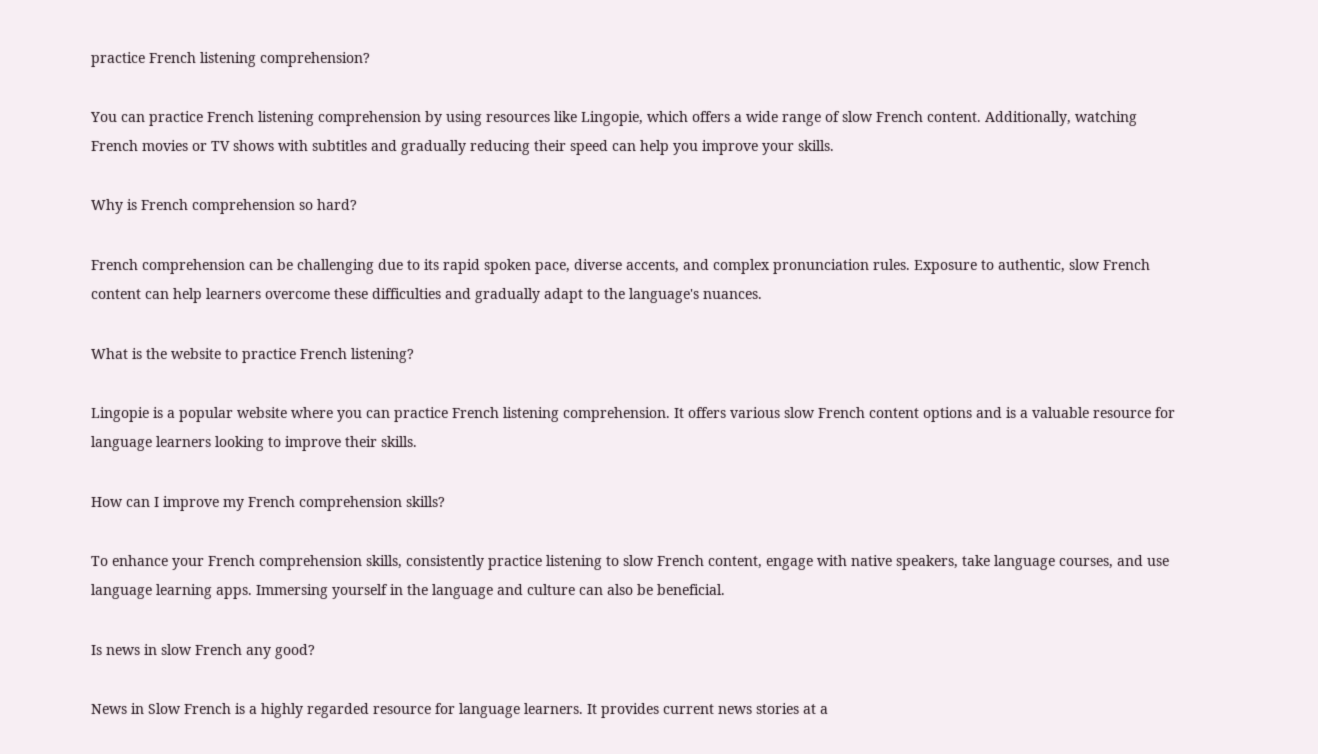practice French listening comprehension?

You can practice French listening comprehension by using resources like Lingopie, which offers a wide range of slow French content. Additionally, watching French movies or TV shows with subtitles and gradually reducing their speed can help you improve your skills.

Why is French comprehension so hard?

French comprehension can be challenging due to its rapid spoken pace, diverse accents, and complex pronunciation rules. Exposure to authentic, slow French content can help learners overcome these difficulties and gradually adapt to the language's nuances.

What is the website to practice French listening?

Lingopie is a popular website where you can practice French listening comprehension. It offers various slow French content options and is a valuable resource for language learners looking to improve their skills.

How can I improve my French comprehension skills?

To enhance your French comprehension skills, consistently practice listening to slow French content, engage with native speakers, take language courses, and use language learning apps. Immersing yourself in the language and culture can also be beneficial.

Is news in slow French any good?

News in Slow French is a highly regarded resource for language learners. It provides current news stories at a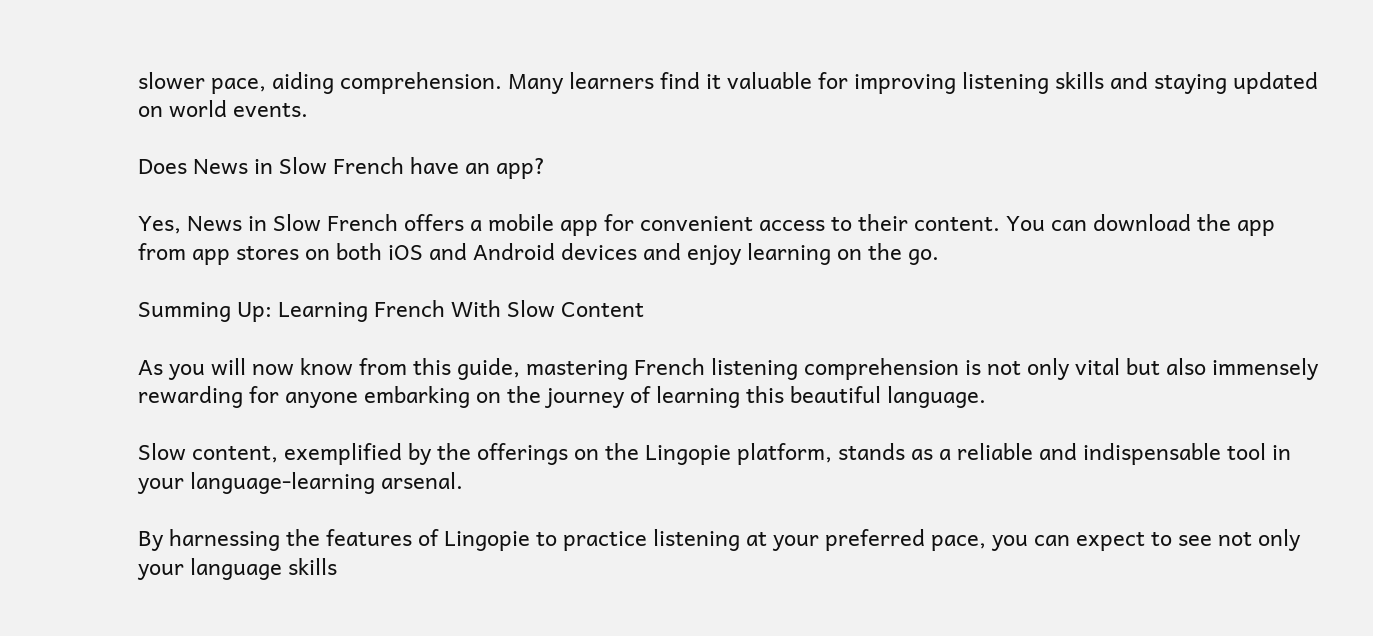slower pace, aiding comprehension. Many learners find it valuable for improving listening skills and staying updated on world events.

Does News in Slow French have an app?

Yes, News in Slow French offers a mobile app for convenient access to their content. You can download the app from app stores on both iOS and Android devices and enjoy learning on the go.

Summing Up: Learning French With Slow Content

As you will now know from this guide, mastering French listening comprehension is not only vital but also immensely rewarding for anyone embarking on the journey of learning this beautiful language.

Slow content, exemplified by the offerings on the Lingopie platform, stands as a reliable and indispensable tool in your language-learning arsenal.

By harnessing the features of Lingopie to practice listening at your preferred pace, you can expect to see not only your language skills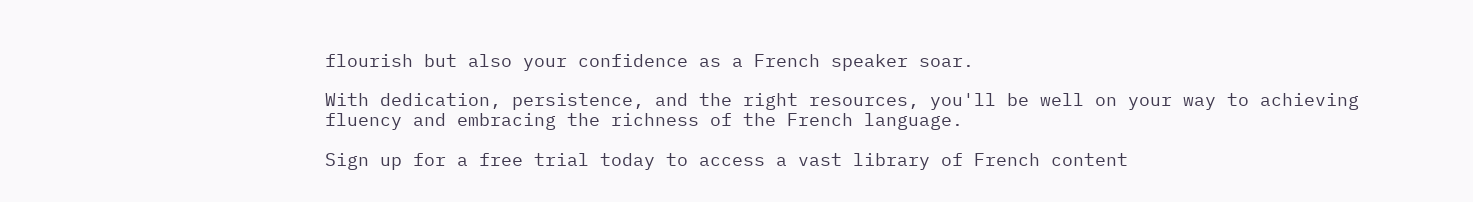flourish but also your confidence as a French speaker soar.

With dedication, persistence, and the right resources, you'll be well on your way to achieving fluency and embracing the richness of the French language.

Sign up for a free trial today to access a vast library of French content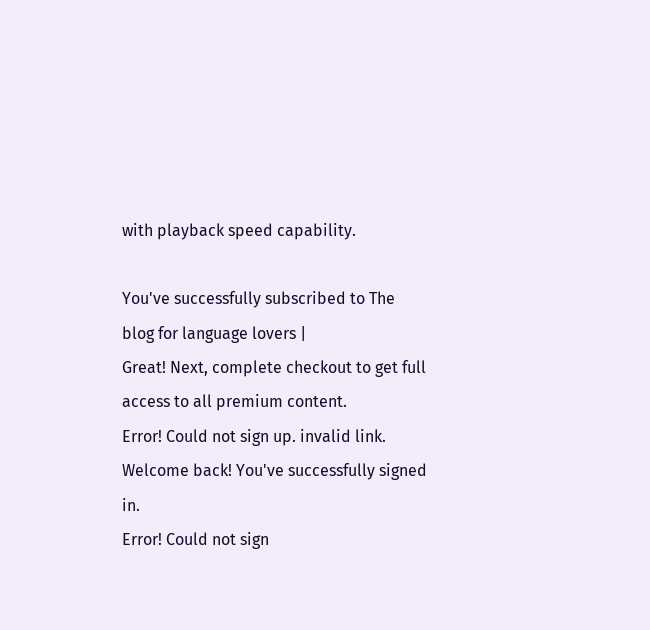with playback speed capability.

You've successfully subscribed to The blog for language lovers |
Great! Next, complete checkout to get full access to all premium content.
Error! Could not sign up. invalid link.
Welcome back! You've successfully signed in.
Error! Could not sign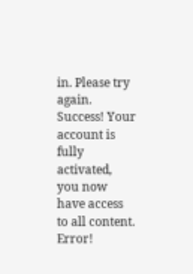in. Please try again.
Success! Your account is fully activated, you now have access to all content.
Error!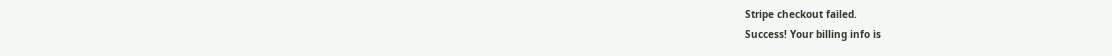Stripe checkout failed.
Success! Your billing info is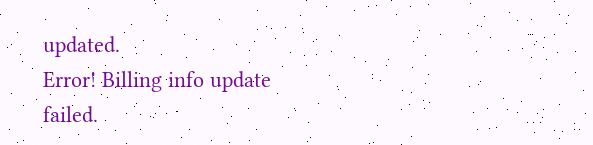updated.
Error! Billing info update failed.